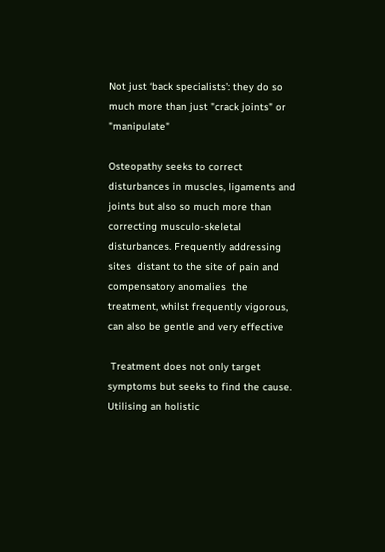Not just ‘back specialists’: they do so much more than just "crack joints" or "manipulate"

Osteopathy seeks to correct disturbances in muscles, ligaments and joints but also so much more than correcting musculo-skeletal disturbances. Frequently addressing sites  distant to the site of pain and compensatory anomalies  the treatment, whilst frequently vigorous, can also be gentle and very effective

 Treatment does not only target symptoms but seeks to find the cause. Utilising an holistic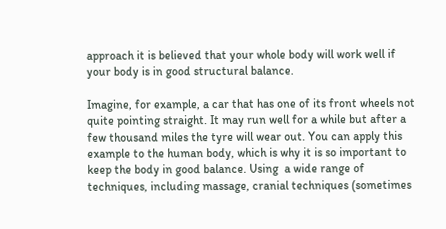approach it is believed that your whole body will work well if your body is in good structural balance.

Imagine, for example, a car that has one of its front wheels not quite pointing straight. It may run well for a while but after a few thousand miles the tyre will wear out. You can apply this example to the human body, which is why it is so important to keep the body in good balance. Using  a wide range of techniques, including massage, cranial techniques (sometimes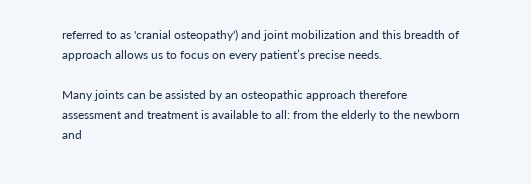referred to as 'cranial osteopathy') and joint mobilization and this breadth of approach allows us to focus on every patient’s precise needs.

Many joints can be assisted by an osteopathic approach therefore assessment and treatment is available to all: from the elderly to the newborn and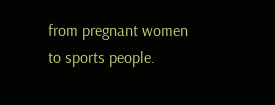from pregnant women to sports people.